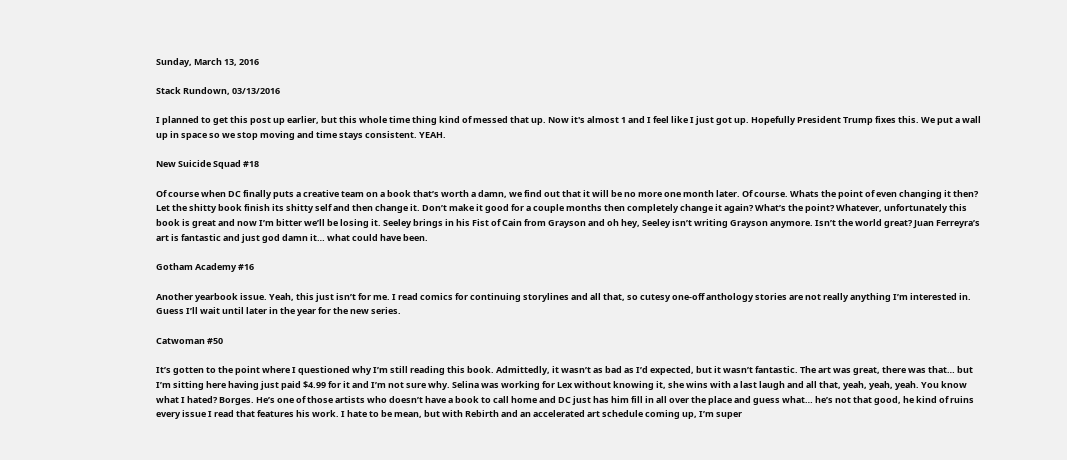Sunday, March 13, 2016

Stack Rundown, 03/13/2016

I planned to get this post up earlier, but this whole time thing kind of messed that up. Now it's almost 1 and I feel like I just got up. Hopefully President Trump fixes this. We put a wall up in space so we stop moving and time stays consistent. YEAH.

New Suicide Squad #18

Of course when DC finally puts a creative team on a book that’s worth a damn, we find out that it will be no more one month later. Of course. Whats the point of even changing it then? Let the shitty book finish its shitty self and then change it. Don’t make it good for a couple months then completely change it again? What’s the point? Whatever, unfortunately this book is great and now I’m bitter we’ll be losing it. Seeley brings in his Fist of Cain from Grayson and oh hey, Seeley isn’t writing Grayson anymore. Isn’t the world great? Juan Ferreyra’s art is fantastic and just god damn it… what could have been.

Gotham Academy #16

Another yearbook issue. Yeah, this just isn’t for me. I read comics for continuing storylines and all that, so cutesy one-off anthology stories are not really anything I’m interested in. Guess I’ll wait until later in the year for the new series.

Catwoman #50

It’s gotten to the point where I questioned why I’m still reading this book. Admittedly, it wasn’t as bad as I’d expected, but it wasn’t fantastic. The art was great, there was that… but I’m sitting here having just paid $4.99 for it and I’m not sure why. Selina was working for Lex without knowing it, she wins with a last laugh and all that, yeah, yeah, yeah. You know what I hated? Borges. He’s one of those artists who doesn’t have a book to call home and DC just has him fill in all over the place and guess what… he’s not that good, he kind of ruins every issue I read that features his work. I hate to be mean, but with Rebirth and an accelerated art schedule coming up, I’m super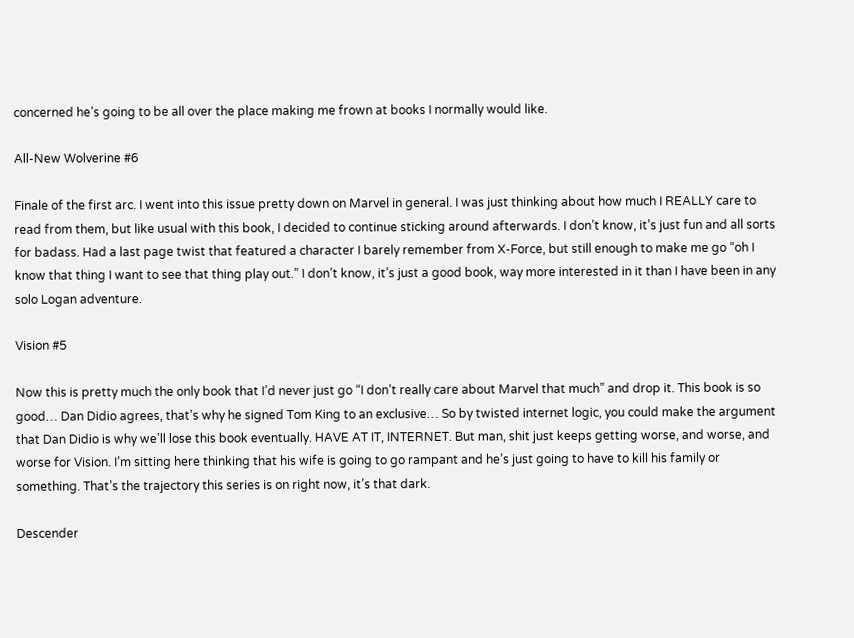concerned he’s going to be all over the place making me frown at books I normally would like.

All-New Wolverine #6

Finale of the first arc. I went into this issue pretty down on Marvel in general. I was just thinking about how much I REALLY care to read from them, but like usual with this book, I decided to continue sticking around afterwards. I don’t know, it’s just fun and all sorts for badass. Had a last page twist that featured a character I barely remember from X-Force, but still enough to make me go “oh I know that thing I want to see that thing play out.” I don’t know, it’s just a good book, way more interested in it than I have been in any solo Logan adventure.

Vision #5

Now this is pretty much the only book that I’d never just go “I don’t really care about Marvel that much” and drop it. This book is so good… Dan Didio agrees, that’s why he signed Tom King to an exclusive… So by twisted internet logic, you could make the argument that Dan Didio is why we’ll lose this book eventually. HAVE AT IT, INTERNET. But man, shit just keeps getting worse, and worse, and worse for Vision. I’m sitting here thinking that his wife is going to go rampant and he’s just going to have to kill his family or something. That’s the trajectory this series is on right now, it’s that dark.

Descender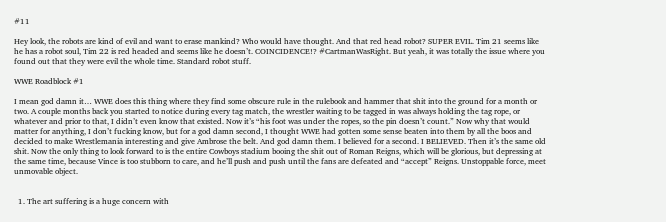#11

Hey look, the robots are kind of evil and want to erase mankind? Who would have thought. And that red head robot? SUPER EVIL. Tim 21 seems like he has a robot soul, Tim 22 is red headed and seems like he doesn’t. COINCIDENCE!? #CartmanWasRight. But yeah, it was totally the issue where you found out that they were evil the whole time. Standard robot stuff.

WWE Roadblock #1

I mean god damn it… WWE does this thing where they find some obscure rule in the rulebook and hammer that shit into the ground for a month or two. A couple months back you started to notice during every tag match, the wrestler waiting to be tagged in was always holding the tag rope, or whatever and prior to that, I didn’t even know that existed. Now it’s “his foot was under the ropes, so the pin doesn’t count.” Now why that would matter for anything, I don’t fucking know, but for a god damn second, I thought WWE had gotten some sense beaten into them by all the boos and decided to make Wrestlemania interesting and give Ambrose the belt. And god damn them. I believed for a second. I BELIEVED. Then it’s the same old shit. Now the only thing to look forward to is the entire Cowboys stadium booing the shit out of Roman Reigns, which will be glorious, but depressing at the same time, because Vince is too stubborn to care, and he’ll push and push until the fans are defeated and “accept” Reigns. Unstoppable force, meet unmovable object.


  1. The art suffering is a huge concern with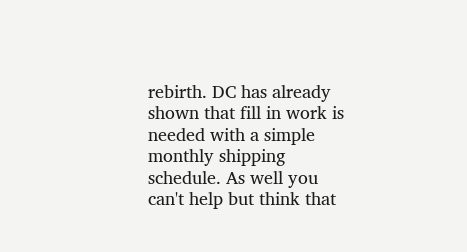rebirth. DC has already shown that fill in work is needed with a simple monthly shipping schedule. As well you can't help but think that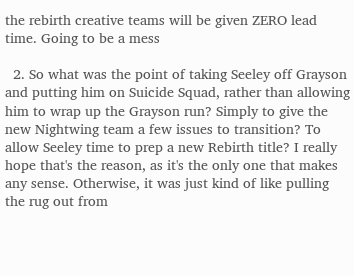the rebirth creative teams will be given ZERO lead time. Going to be a mess

  2. So what was the point of taking Seeley off Grayson and putting him on Suicide Squad, rather than allowing him to wrap up the Grayson run? Simply to give the new Nightwing team a few issues to transition? To allow Seeley time to prep a new Rebirth title? I really hope that's the reason, as it's the only one that makes any sense. Otherwise, it was just kind of like pulling the rug out from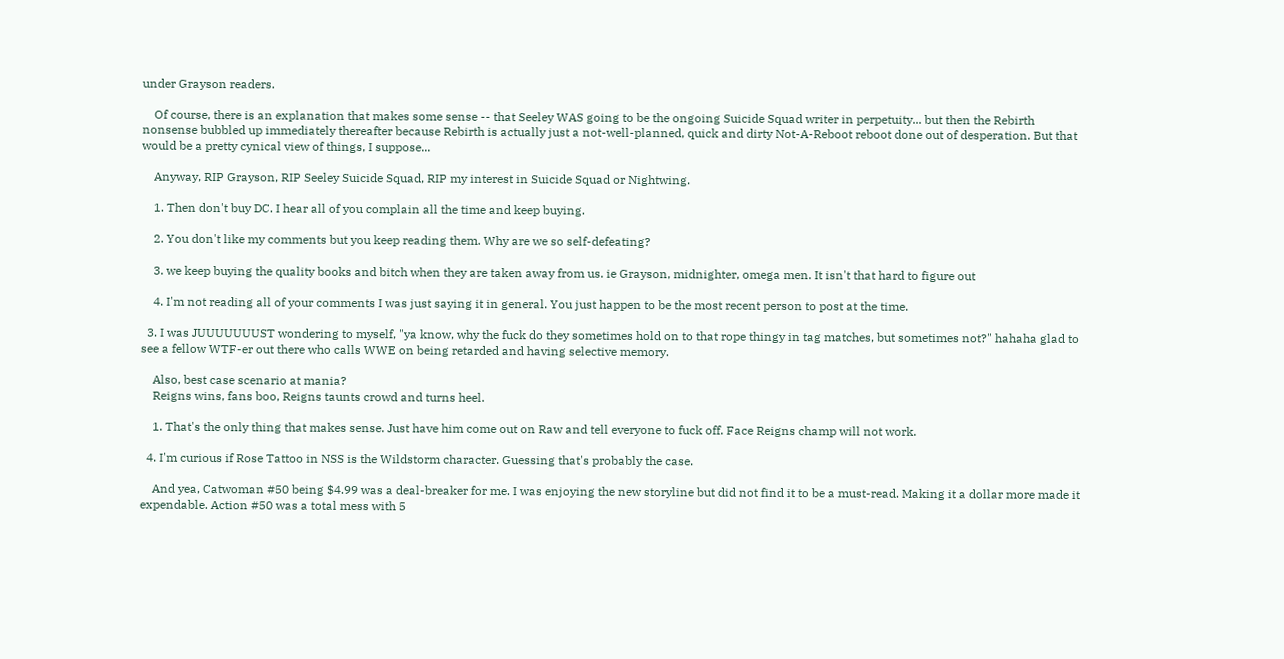under Grayson readers.

    Of course, there is an explanation that makes some sense -- that Seeley WAS going to be the ongoing Suicide Squad writer in perpetuity... but then the Rebirth nonsense bubbled up immediately thereafter because Rebirth is actually just a not-well-planned, quick and dirty Not-A-Reboot reboot done out of desperation. But that would be a pretty cynical view of things, I suppose...

    Anyway, RIP Grayson, RIP Seeley Suicide Squad, RIP my interest in Suicide Squad or Nightwing.

    1. Then don't buy DC. I hear all of you complain all the time and keep buying.

    2. You don't like my comments but you keep reading them. Why are we so self-defeating?

    3. we keep buying the quality books and bitch when they are taken away from us. ie Grayson, midnighter, omega men. It isn't that hard to figure out

    4. I'm not reading all of your comments I was just saying it in general. You just happen to be the most recent person to post at the time.

  3. I was JUUUUUUUST wondering to myself, "ya know, why the fuck do they sometimes hold on to that rope thingy in tag matches, but sometimes not?" hahaha glad to see a fellow WTF-er out there who calls WWE on being retarded and having selective memory.

    Also, best case scenario at mania?
    Reigns wins, fans boo, Reigns taunts crowd and turns heel.

    1. That's the only thing that makes sense. Just have him come out on Raw and tell everyone to fuck off. Face Reigns champ will not work.

  4. I'm curious if Rose Tattoo in NSS is the Wildstorm character. Guessing that's probably the case.

    And yea, Catwoman #50 being $4.99 was a deal-breaker for me. I was enjoying the new storyline but did not find it to be a must-read. Making it a dollar more made it expendable. Action #50 was a total mess with 5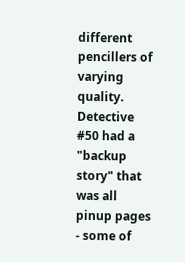different pencillers of varying quality. Detective #50 had a "backup story" that was all pinup pages - some of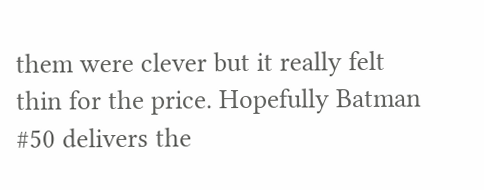them were clever but it really felt thin for the price. Hopefully Batman #50 delivers the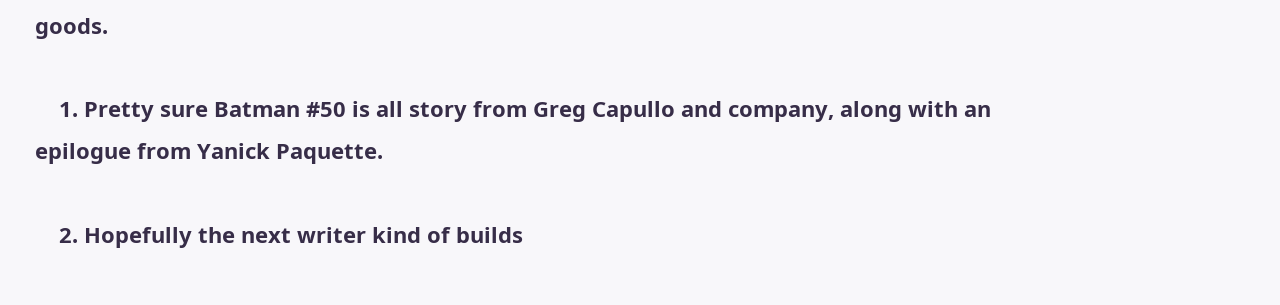goods.

    1. Pretty sure Batman #50 is all story from Greg Capullo and company, along with an epilogue from Yanick Paquette.

    2. Hopefully the next writer kind of builds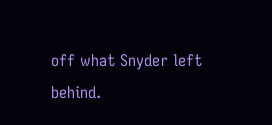off what Snyder left behind.